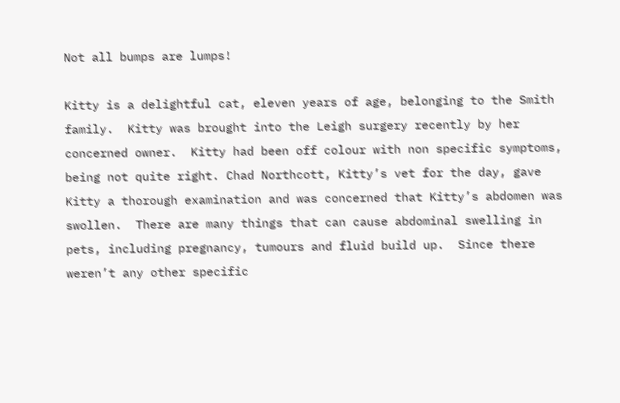Not all bumps are lumps!

Kitty is a delightful cat, eleven years of age, belonging to the Smith family.  Kitty was brought into the Leigh surgery recently by her concerned owner.  Kitty had been off colour with non specific symptoms, being not quite right. Chad Northcott, Kitty’s vet for the day, gave Kitty a thorough examination and was concerned that Kitty’s abdomen was swollen.  There are many things that can cause abdominal swelling in pets, including pregnancy, tumours and fluid build up.  Since there weren’t any other specific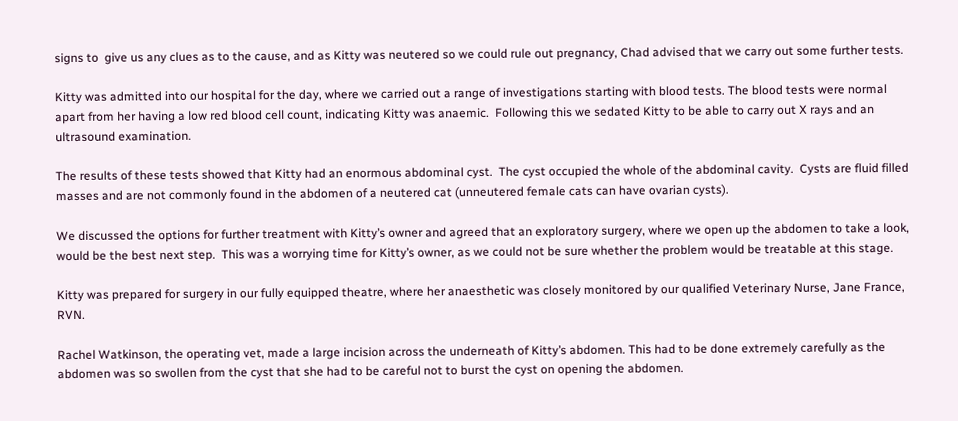signs to  give us any clues as to the cause, and as Kitty was neutered so we could rule out pregnancy, Chad advised that we carry out some further tests.

Kitty was admitted into our hospital for the day, where we carried out a range of investigations starting with blood tests. The blood tests were normal apart from her having a low red blood cell count, indicating Kitty was anaemic.  Following this we sedated Kitty to be able to carry out X rays and an ultrasound examination.

The results of these tests showed that Kitty had an enormous abdominal cyst.  The cyst occupied the whole of the abdominal cavity.  Cysts are fluid filled masses and are not commonly found in the abdomen of a neutered cat (unneutered female cats can have ovarian cysts).

We discussed the options for further treatment with Kitty’s owner and agreed that an exploratory surgery, where we open up the abdomen to take a look, would be the best next step.  This was a worrying time for Kitty’s owner, as we could not be sure whether the problem would be treatable at this stage.

Kitty was prepared for surgery in our fully equipped theatre, where her anaesthetic was closely monitored by our qualified Veterinary Nurse, Jane France, RVN.

Rachel Watkinson, the operating vet, made a large incision across the underneath of Kitty’s abdomen. This had to be done extremely carefully as the abdomen was so swollen from the cyst that she had to be careful not to burst the cyst on opening the abdomen.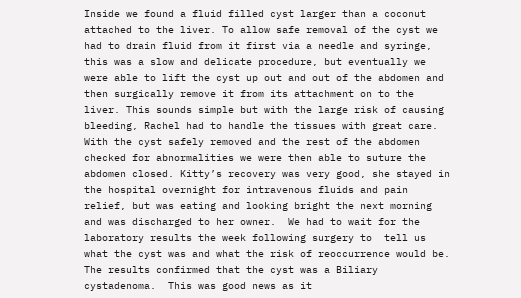Inside we found a fluid filled cyst larger than a coconut attached to the liver. To allow safe removal of the cyst we had to drain fluid from it first via a needle and syringe, this was a slow and delicate procedure, but eventually we were able to lift the cyst up out and out of the abdomen and then surgically remove it from its attachment on to the liver. This sounds simple but with the large risk of causing bleeding, Rachel had to handle the tissues with great care. With the cyst safely removed and the rest of the abdomen checked for abnormalities we were then able to suture the abdomen closed. Kitty’s recovery was very good, she stayed in the hospital overnight for intravenous fluids and pain relief, but was eating and looking bright the next morning and was discharged to her owner.  We had to wait for the laboratory results the week following surgery to  tell us what the cyst was and what the risk of reoccurrence would be.  The results confirmed that the cyst was a Biliary cystadenoma.  This was good news as it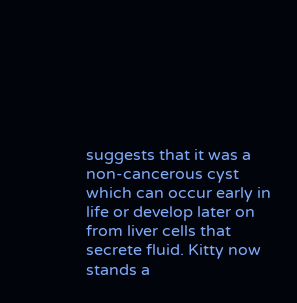suggests that it was a non-cancerous cyst which can occur early in life or develop later on from liver cells that secrete fluid. Kitty now stands a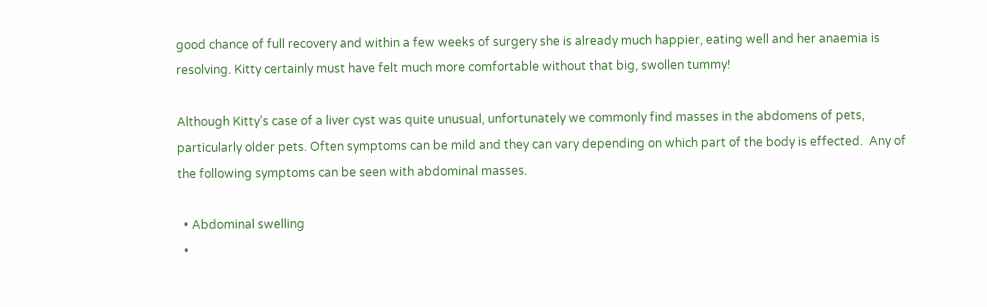good chance of full recovery and within a few weeks of surgery she is already much happier, eating well and her anaemia is resolving. Kitty certainly must have felt much more comfortable without that big, swollen tummy!

Although Kitty’s case of a liver cyst was quite unusual, unfortunately we commonly find masses in the abdomens of pets, particularly older pets. Often symptoms can be mild and they can vary depending on which part of the body is effected.  Any of the following symptoms can be seen with abdominal masses.

  • Abdominal swelling
  •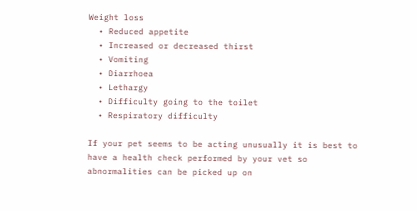Weight loss
  • Reduced appetite
  • Increased or decreased thirst
  • Vomiting
  • Diarrhoea
  • Lethargy
  • Difficulty going to the toilet
  • Respiratory difficulty

If your pet seems to be acting unusually it is best to have a health check performed by your vet so abnormalities can be picked up on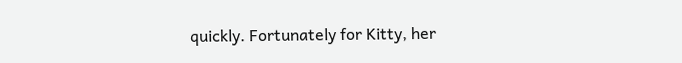quickly. Fortunately for Kitty, her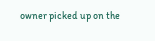owner picked up on the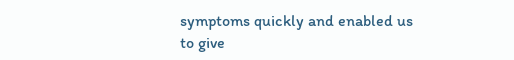symptoms quickly and enabled us to give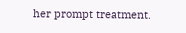her prompt treatment.